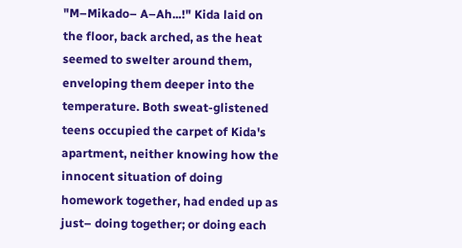"M–Mikado– A–Ah...!" Kida laid on the floor, back arched, as the heat seemed to swelter around them, enveloping them deeper into the temperature. Both sweat-glistened teens occupied the carpet of Kida's apartment, neither knowing how the innocent situation of doing homework together, had ended up as just– doing together; or doing each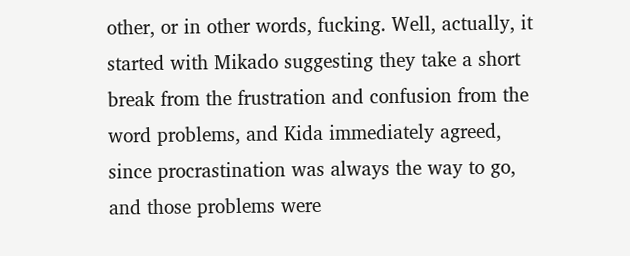other, or in other words, fucking. Well, actually, it started with Mikado suggesting they take a short break from the frustration and confusion from the word problems, and Kida immediately agreed, since procrastination was always the way to go, and those problems were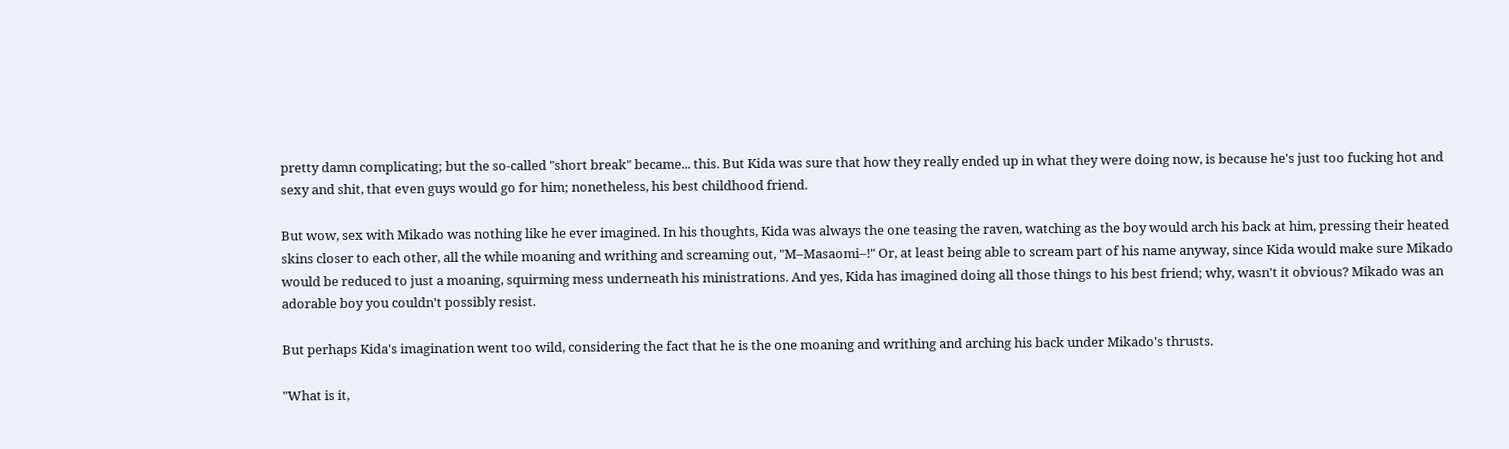pretty damn complicating; but the so-called "short break" became... this. But Kida was sure that how they really ended up in what they were doing now, is because he's just too fucking hot and sexy and shit, that even guys would go for him; nonetheless, his best childhood friend.

But wow, sex with Mikado was nothing like he ever imagined. In his thoughts, Kida was always the one teasing the raven, watching as the boy would arch his back at him, pressing their heated skins closer to each other, all the while moaning and writhing and screaming out, "M–Masaomi–!" Or, at least being able to scream part of his name anyway, since Kida would make sure Mikado would be reduced to just a moaning, squirming mess underneath his ministrations. And yes, Kida has imagined doing all those things to his best friend; why, wasn't it obvious? Mikado was an adorable boy you couldn't possibly resist.

But perhaps Kida's imagination went too wild, considering the fact that he is the one moaning and writhing and arching his back under Mikado's thrusts.

"What is it,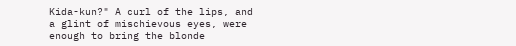Kida-kun?" A curl of the lips, and a glint of mischievous eyes, were enough to bring the blonde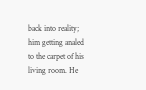back into reality; him getting analed to the carpet of his living room. He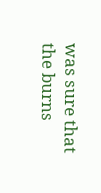was sure that the burns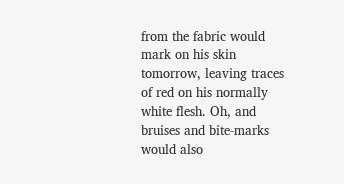from the fabric would mark on his skin tomorrow, leaving traces of red on his normally white flesh. Oh, and bruises and bite-marks would also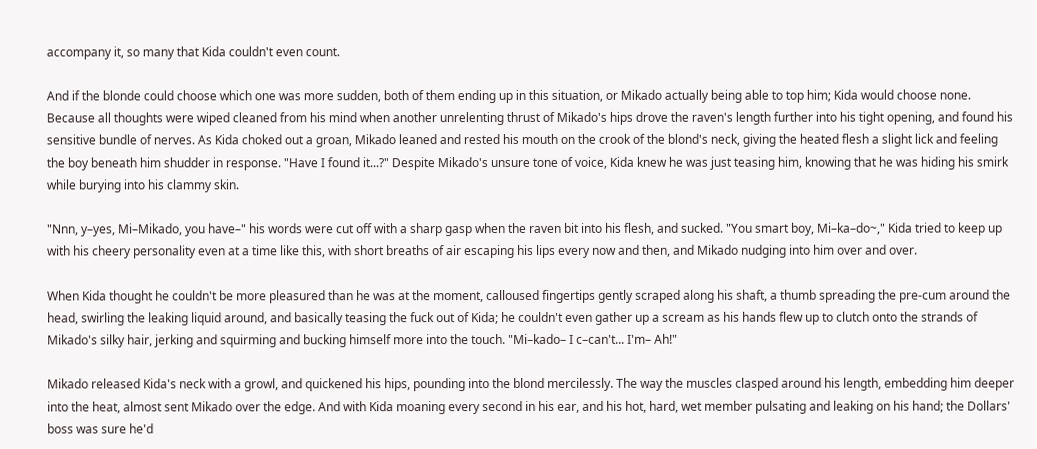accompany it, so many that Kida couldn't even count.

And if the blonde could choose which one was more sudden, both of them ending up in this situation, or Mikado actually being able to top him; Kida would choose none. Because all thoughts were wiped cleaned from his mind when another unrelenting thrust of Mikado's hips drove the raven's length further into his tight opening, and found his sensitive bundle of nerves. As Kida choked out a groan, Mikado leaned and rested his mouth on the crook of the blond's neck, giving the heated flesh a slight lick and feeling the boy beneath him shudder in response. "Have I found it...?" Despite Mikado's unsure tone of voice, Kida knew he was just teasing him, knowing that he was hiding his smirk while burying into his clammy skin.

"Nnn, y–yes, Mi–Mikado, you have–" his words were cut off with a sharp gasp when the raven bit into his flesh, and sucked. "You smart boy, Mi–ka–do~," Kida tried to keep up with his cheery personality even at a time like this, with short breaths of air escaping his lips every now and then, and Mikado nudging into him over and over.

When Kida thought he couldn't be more pleasured than he was at the moment, calloused fingertips gently scraped along his shaft, a thumb spreading the pre-cum around the head, swirling the leaking liquid around, and basically teasing the fuck out of Kida; he couldn't even gather up a scream as his hands flew up to clutch onto the strands of Mikado's silky hair, jerking and squirming and bucking himself more into the touch. "Mi–kado– I c–can't... I'm– Ah!"

Mikado released Kida's neck with a growl, and quickened his hips, pounding into the blond mercilessly. The way the muscles clasped around his length, embedding him deeper into the heat, almost sent Mikado over the edge. And with Kida moaning every second in his ear, and his hot, hard, wet member pulsating and leaking on his hand; the Dollars' boss was sure he'd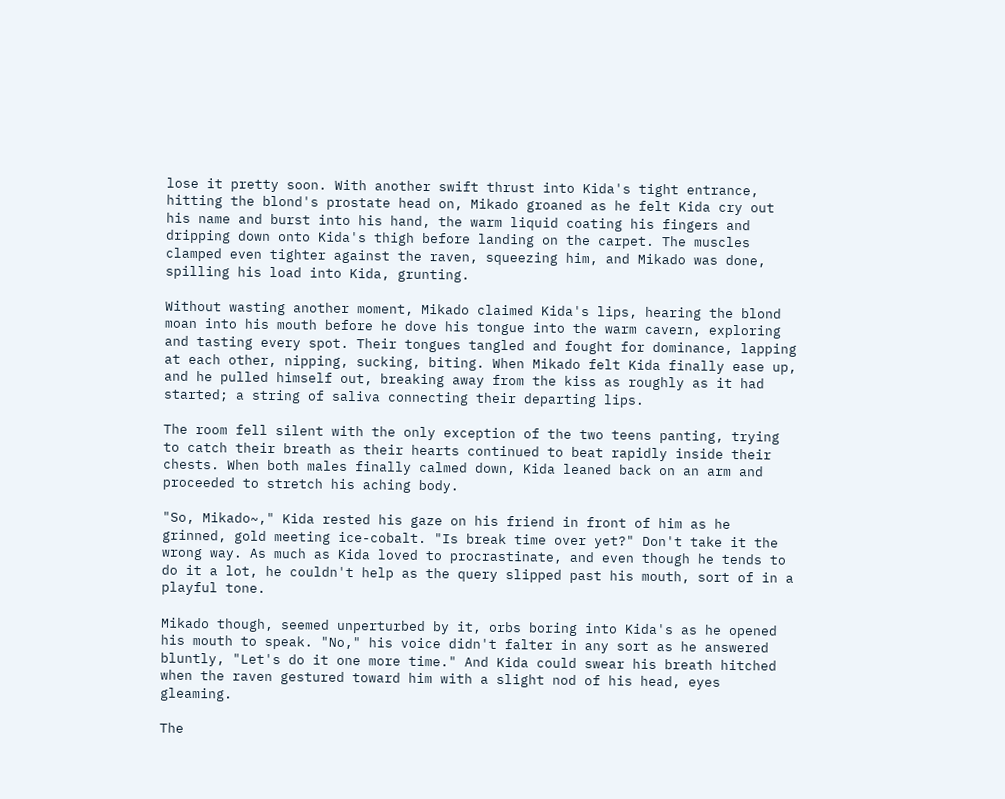lose it pretty soon. With another swift thrust into Kida's tight entrance, hitting the blond's prostate head on, Mikado groaned as he felt Kida cry out his name and burst into his hand, the warm liquid coating his fingers and dripping down onto Kida's thigh before landing on the carpet. The muscles clamped even tighter against the raven, squeezing him, and Mikado was done, spilling his load into Kida, grunting.

Without wasting another moment, Mikado claimed Kida's lips, hearing the blond moan into his mouth before he dove his tongue into the warm cavern, exploring and tasting every spot. Their tongues tangled and fought for dominance, lapping at each other, nipping, sucking, biting. When Mikado felt Kida finally ease up, and he pulled himself out, breaking away from the kiss as roughly as it had started; a string of saliva connecting their departing lips.

The room fell silent with the only exception of the two teens panting, trying to catch their breath as their hearts continued to beat rapidly inside their chests. When both males finally calmed down, Kida leaned back on an arm and proceeded to stretch his aching body.

"So, Mikado~," Kida rested his gaze on his friend in front of him as he grinned, gold meeting ice-cobalt. "Is break time over yet?" Don't take it the wrong way. As much as Kida loved to procrastinate, and even though he tends to do it a lot, he couldn't help as the query slipped past his mouth, sort of in a playful tone.

Mikado though, seemed unperturbed by it, orbs boring into Kida's as he opened his mouth to speak. "No," his voice didn't falter in any sort as he answered bluntly, "Let's do it one more time." And Kida could swear his breath hitched when the raven gestured toward him with a slight nod of his head, eyes gleaming.

The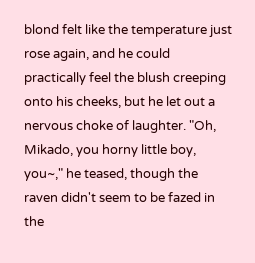blond felt like the temperature just rose again, and he could practically feel the blush creeping onto his cheeks, but he let out a nervous choke of laughter. "Oh, Mikado, you horny little boy, you~," he teased, though the raven didn't seem to be fazed in the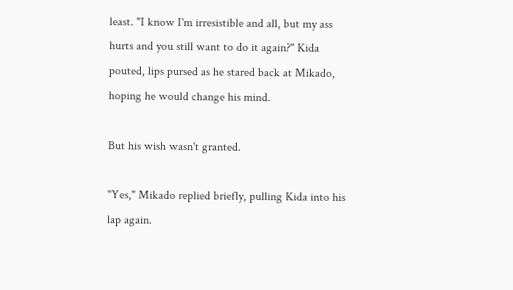least. "I know I'm irresistible and all, but my ass hurts and you still want to do it again?" Kida pouted, lips pursed as he stared back at Mikado, hoping he would change his mind.

But his wish wasn't granted.

"Yes," Mikado replied briefly, pulling Kida into his lap again.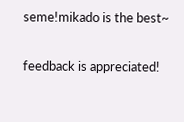seme!mikado is the best~

feedback is appreciated!